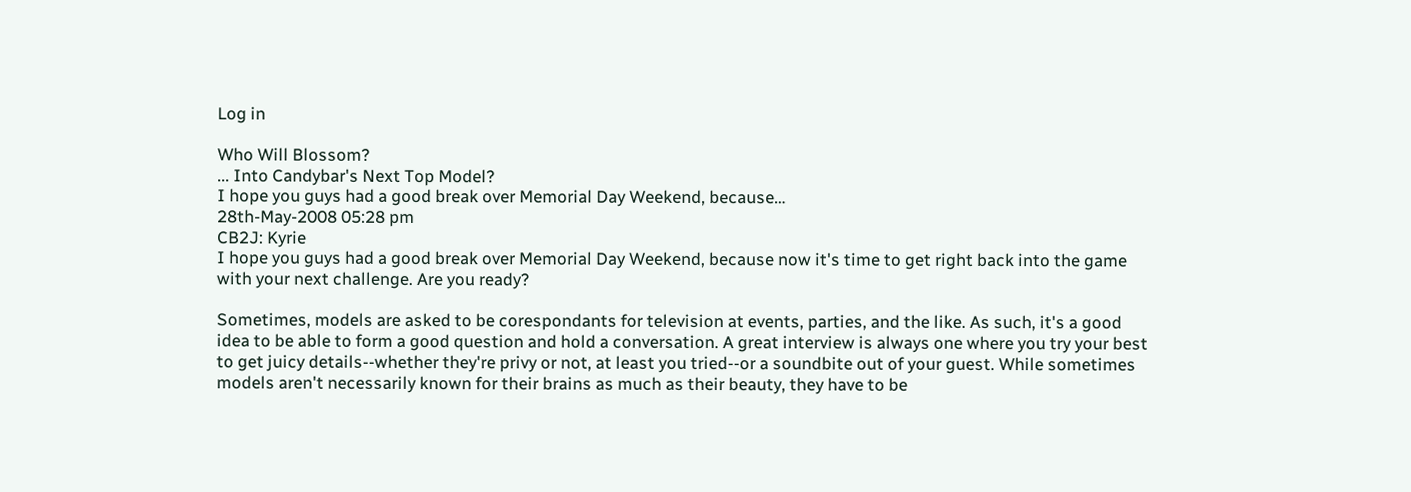Log in

Who Will Blossom?
... Into Candybar's Next Top Model?
I hope you guys had a good break over Memorial Day Weekend, because…
28th-May-2008 05:28 pm
CB2J: Kyrie
I hope you guys had a good break over Memorial Day Weekend, because now it's time to get right back into the game with your next challenge. Are you ready?

Sometimes, models are asked to be corespondants for television at events, parties, and the like. As such, it's a good idea to be able to form a good question and hold a conversation. A great interview is always one where you try your best to get juicy details--whether they're privy or not, at least you tried--or a soundbite out of your guest. While sometimes models aren't necessarily known for their brains as much as their beauty, they have to be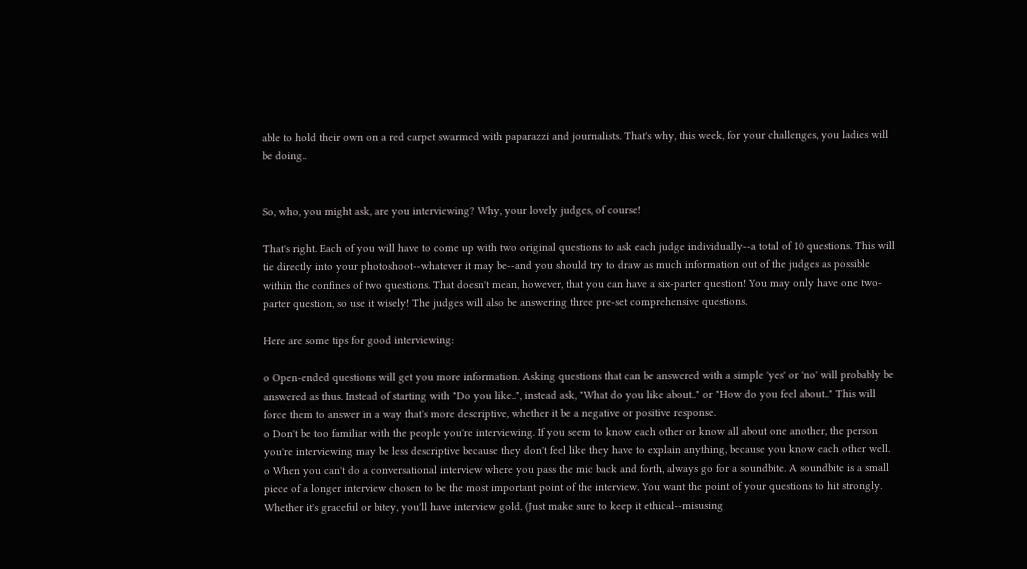able to hold their own on a red carpet swarmed with paparazzi and journalists. That's why, this week, for your challenges, you ladies will be doing..


So, who, you might ask, are you interviewing? Why, your lovely judges, of course!

That's right. Each of you will have to come up with two original questions to ask each judge individually--a total of 10 questions. This will tie directly into your photoshoot--whatever it may be--and you should try to draw as much information out of the judges as possible within the confines of two questions. That doesn't mean, however, that you can have a six-parter question! You may only have one two-parter question, so use it wisely! The judges will also be answering three pre-set comprehensive questions.

Here are some tips for good interviewing:

o Open-ended questions will get you more information. Asking questions that can be answered with a simple 'yes' or 'no' will probably be answered as thus. Instead of starting with "Do you like..", instead ask, "What do you like about.." or "How do you feel about.." This will force them to answer in a way that's more descriptive, whether it be a negative or positive response.
o Don't be too familiar with the people you're interviewing. If you seem to know each other or know all about one another, the person you're interviewing may be less descriptive because they don't feel like they have to explain anything, because you know each other well.
o When you can't do a conversational interview where you pass the mic back and forth, always go for a soundbite. A soundbite is a small piece of a longer interview chosen to be the most important point of the interview. You want the point of your questions to hit strongly. Whether it's graceful or bitey, you'll have interview gold. (Just make sure to keep it ethical--misusing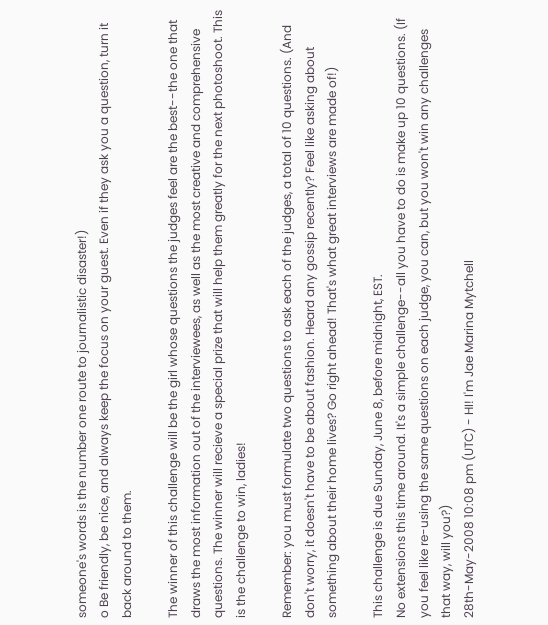someone's words is the number one route to journalistic disaster!)
o Be friendly, be nice, and always keep the focus on your guest. Even if they ask you a question, turn it back around to them.

The winner of this challenge will be the girl whose questions the judges feel are the best--the one that draws the most information out of the interviewees, as well as the most creative and comprehensive questions. The winner will recieve a special prize that will help them greatly for the next photoshoot. This is the challenge to win, ladies!

Remember: you must formulate two questions to ask each of the judges, a total of 10 questions. (And don't worry, it doesn't have to be about fashion. Heard any gossip recently? Feel like asking about something about their home lives? Go right ahead! That's what great interviews are made of!)

This challenge is due Sunday, June 8, before midnight, EST.
No extensions this time around. It's a simple challenge--all you have to do is make up 10 questions. (If you feel like re-using the same questions on each judge, you can, but you won't win any challenges that way, will you?)
28th-May-2008 10:08 pm (UTC) - HI! I'm Jae Marina Mytchell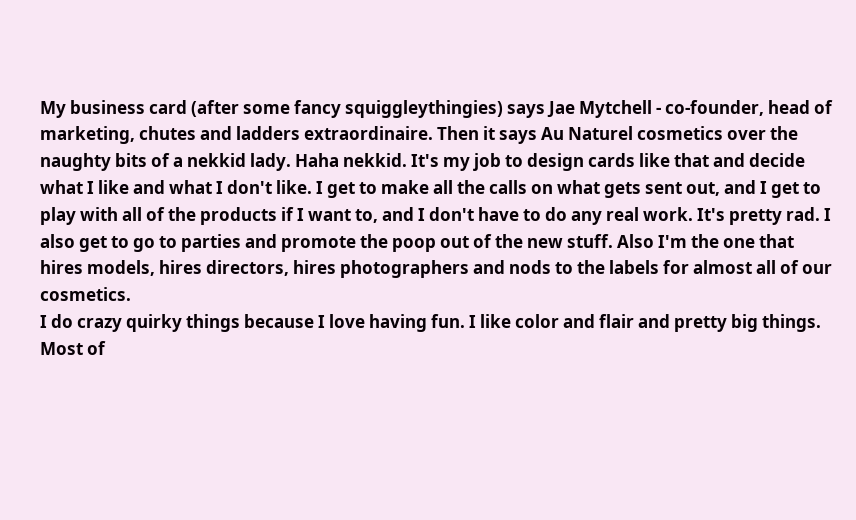My business card (after some fancy squiggleythingies) says Jae Mytchell - co-founder, head of marketing, chutes and ladders extraordinaire. Then it says Au Naturel cosmetics over the naughty bits of a nekkid lady. Haha nekkid. It's my job to design cards like that and decide what I like and what I don't like. I get to make all the calls on what gets sent out, and I get to play with all of the products if I want to, and I don't have to do any real work. It's pretty rad. I also get to go to parties and promote the poop out of the new stuff. Also I'm the one that hires models, hires directors, hires photographers and nods to the labels for almost all of our cosmetics.
I do crazy quirky things because I love having fun. I like color and flair and pretty big things. Most of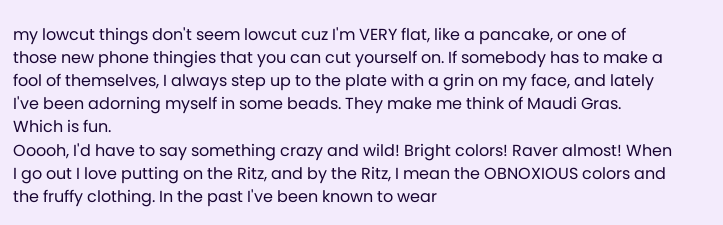my lowcut things don't seem lowcut cuz I'm VERY flat, like a pancake, or one of those new phone thingies that you can cut yourself on. If somebody has to make a fool of themselves, I always step up to the plate with a grin on my face, and lately I've been adorning myself in some beads. They make me think of Maudi Gras. Which is fun.
Ooooh, I'd have to say something crazy and wild! Bright colors! Raver almost! When I go out I love putting on the Ritz, and by the Ritz, I mean the OBNOXIOUS colors and the fruffy clothing. In the past I've been known to wear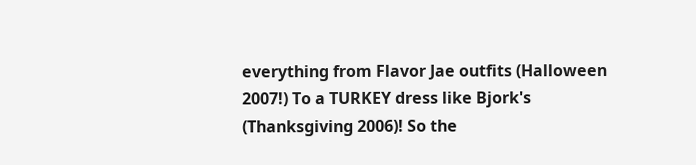everything from Flavor Jae outfits (Halloween 2007!) To a TURKEY dress like Bjork's (Thanksgiving 2006)! So the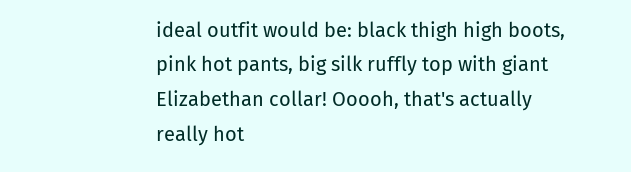ideal outfit would be: black thigh high boots, pink hot pants, big silk ruffly top with giant Elizabethan collar! Ooooh, that's actually really hot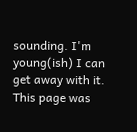sounding. I'm young(ish) I can get away with it.
This page was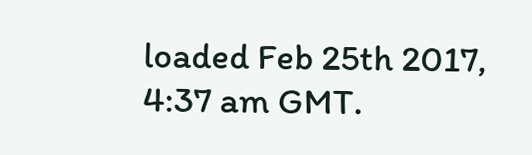loaded Feb 25th 2017, 4:37 am GMT.